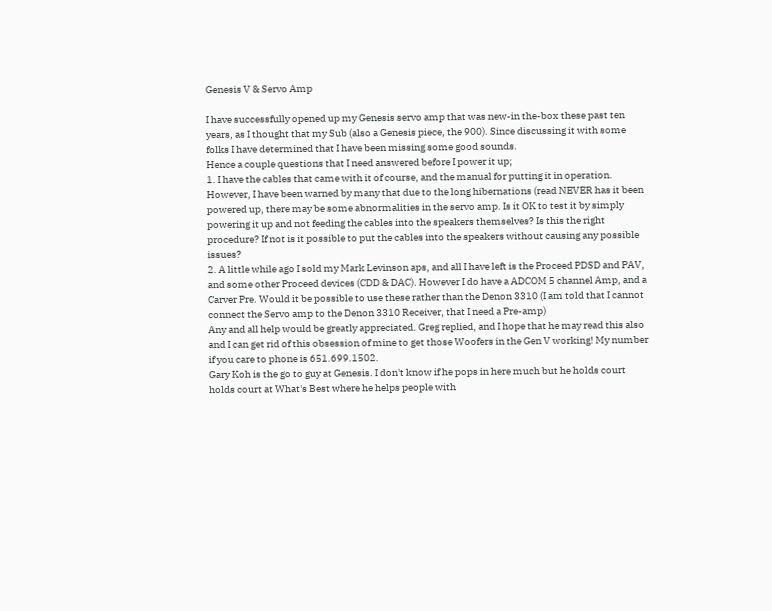Genesis V & Servo Amp

I have successfully opened up my Genesis servo amp that was new-in the-box these past ten years, as I thought that my Sub (also a Genesis piece, the 900). Since discussing it with some folks I have determined that I have been missing some good sounds.
Hence a couple questions that I need answered before I power it up;
1. I have the cables that came with it of course, and the manual for putting it in operation. However, I have been warned by many that due to the long hibernations (read NEVER has it been powered up, there may be some abnormalities in the servo amp. Is it OK to test it by simply powering it up and not feeding the cables into the speakers themselves? Is this the right procedure? If not is it possible to put the cables into the speakers without causing any possible issues?
2. A little while ago I sold my Mark Levinson aps, and all I have left is the Proceed PDSD and PAV, and some other Proceed devices (CDD & DAC). However I do have a ADCOM 5 channel Amp, and a Carver Pre. Would it be possible to use these rather than the Denon 3310 (I am told that I cannot connect the Servo amp to the Denon 3310 Receiver, that I need a Pre-amp)
Any and all help would be greatly appreciated. Greg replied, and I hope that he may read this also and I can get rid of this obsession of mine to get those Woofers in the Gen V working! My number if you care to phone is 651.699.1502.
Gary Koh is the go to guy at Genesis. I don't know if he pops in here much but he holds court holds court at What's Best where he helps people with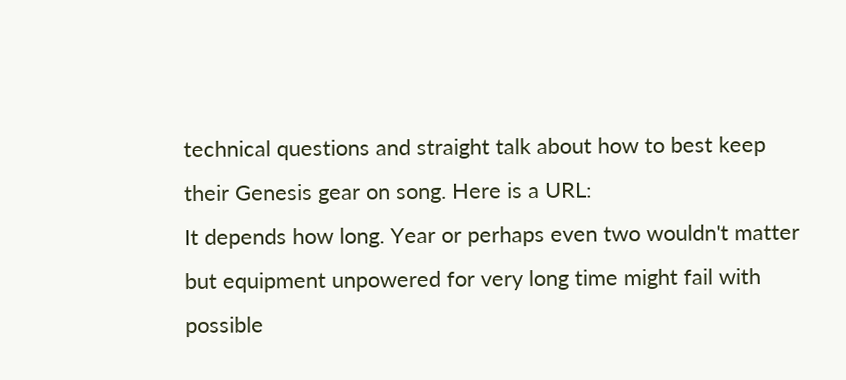technical questions and straight talk about how to best keep their Genesis gear on song. Here is a URL:
It depends how long. Year or perhaps even two wouldn't matter but equipment unpowered for very long time might fail with possible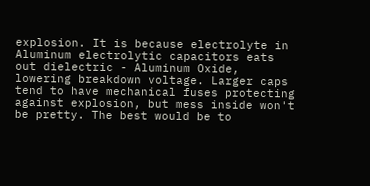explosion. It is because electrolyte in Aluminum electrolytic capacitors eats out dielectric - Aluminum Oxide, lowering breakdown voltage. Larger caps tend to have mechanical fuses protecting against explosion, but mess inside won't be pretty. The best would be to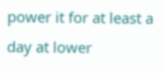power it for at least a day at lower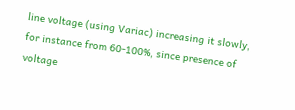line voltage (using Variac) increasing it slowly, for instance from 60-100%, since presence of voltage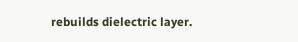rebuilds dielectric layer.